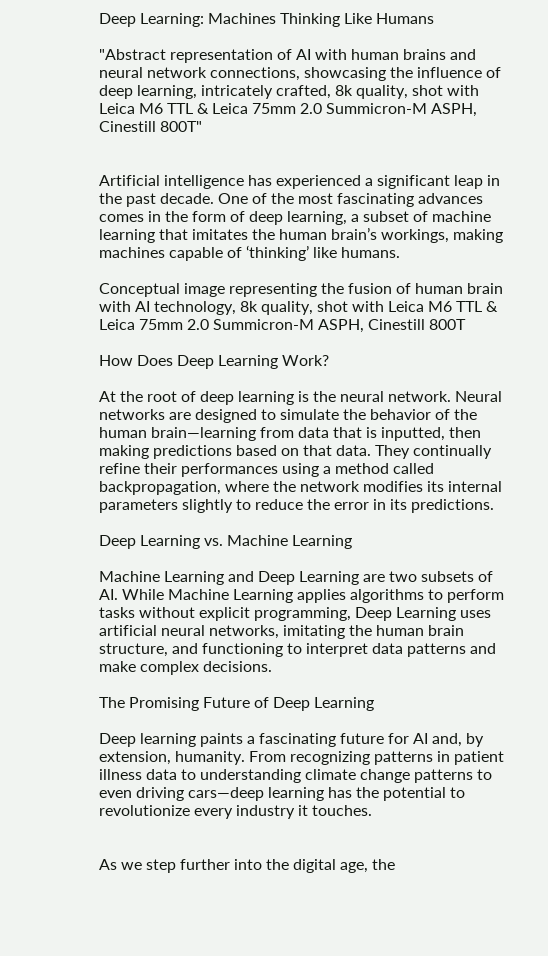Deep Learning: Machines Thinking Like Humans

"Abstract representation of AI with human brains and neural network connections, showcasing the influence of deep learning, intricately crafted, 8k quality, shot with Leica M6 TTL & Leica 75mm 2.0 Summicron-M ASPH, Cinestill 800T"


Artificial intelligence has experienced a significant leap in the past decade. One of the most fascinating advances comes in the form of deep learning, a subset of machine learning that imitates the human brain’s workings, making machines capable of ‘thinking’ like humans.

Conceptual image representing the fusion of human brain with AI technology, 8k quality, shot with Leica M6 TTL & Leica 75mm 2.0 Summicron-M ASPH, Cinestill 800T

How Does Deep Learning Work?

At the root of deep learning is the neural network. Neural networks are designed to simulate the behavior of the human brain—learning from data that is inputted, then making predictions based on that data. They continually refine their performances using a method called backpropagation, where the network modifies its internal parameters slightly to reduce the error in its predictions.

Deep Learning vs. Machine Learning

Machine Learning and Deep Learning are two subsets of AI. While Machine Learning applies algorithms to perform tasks without explicit programming, Deep Learning uses artificial neural networks, imitating the human brain structure, and functioning to interpret data patterns and make complex decisions.

The Promising Future of Deep Learning

Deep learning paints a fascinating future for AI and, by extension, humanity. From recognizing patterns in patient illness data to understanding climate change patterns to even driving cars—deep learning has the potential to revolutionize every industry it touches.


As we step further into the digital age, the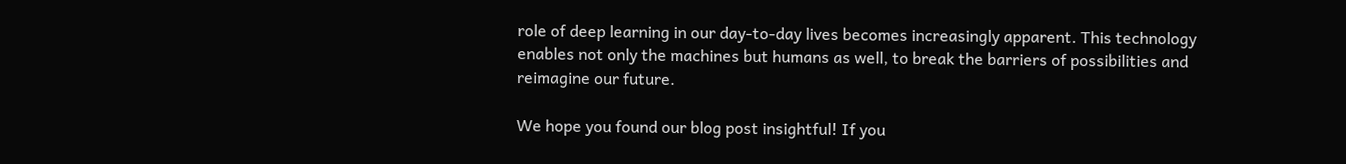role of deep learning in our day-to-day lives becomes increasingly apparent. This technology enables not only the machines but humans as well, to break the barriers of possibilities and reimagine our future.

We hope you found our blog post insightful! If you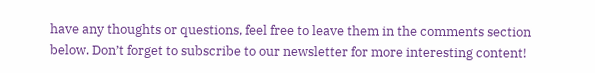have any thoughts or questions, feel free to leave them in the comments section below. Don’t forget to subscribe to our newsletter for more interesting content!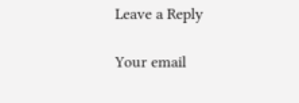Leave a Reply

Your email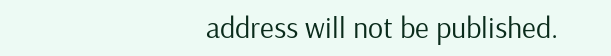address will not be published.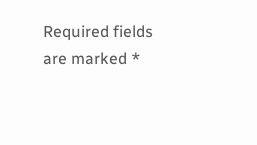Required fields are marked *